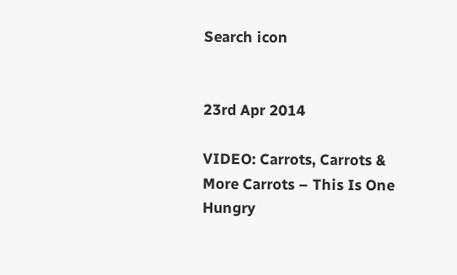Search icon


23rd Apr 2014

VIDEO: Carrots, Carrots & More Carrots – This Is One Hungry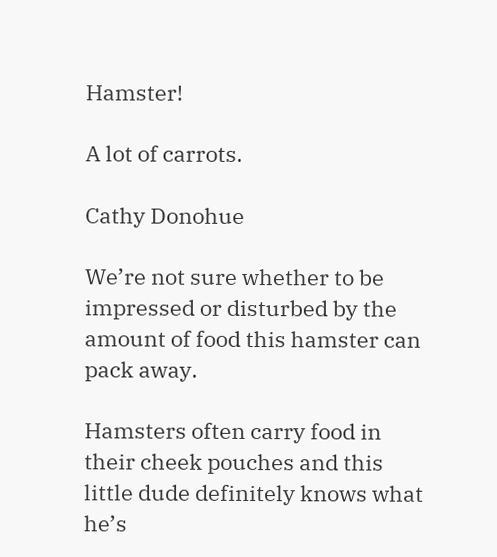Hamster!

A lot of carrots.

Cathy Donohue

We’re not sure whether to be impressed or disturbed by the amount of food this hamster can pack away.

Hamsters often carry food in their cheek pouches and this little dude definitely knows what he’s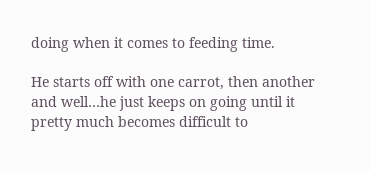doing when it comes to feeding time.

He starts off with one carrot, then another and well…he just keeps on going until it pretty much becomes difficult to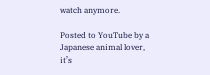watch anymore.

Posted to YouTube by a Japanese animal lover, it’s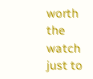worth the watch just to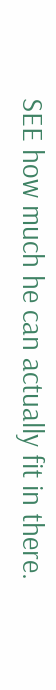SEE how much he can actually fit in there.